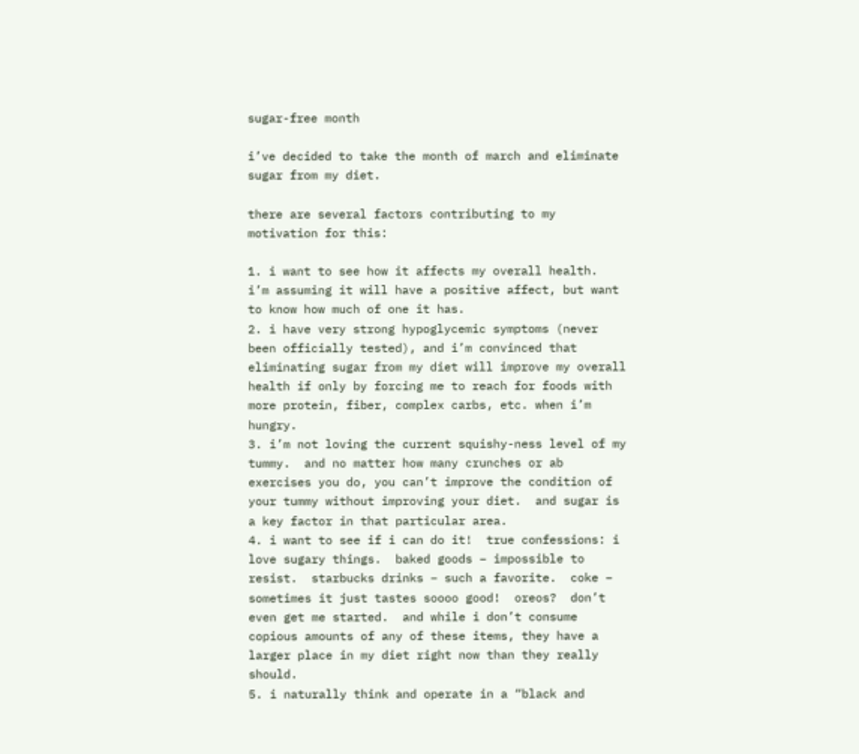sugar-free month

i’ve decided to take the month of march and eliminate sugar from my diet.

there are several factors contributing to my motivation for this:

1. i want to see how it affects my overall health.  i’m assuming it will have a positive affect, but want to know how much of one it has.
2. i have very strong hypoglycemic symptoms (never been officially tested), and i’m convinced that eliminating sugar from my diet will improve my overall health if only by forcing me to reach for foods with more protein, fiber, complex carbs, etc. when i’m hungry.
3. i’m not loving the current squishy-ness level of my tummy.  and no matter how many crunches or ab exercises you do, you can’t improve the condition of your tummy without improving your diet.  and sugar is a key factor in that particular area.
4. i want to see if i can do it!  true confessions: i love sugary things.  baked goods – impossible to resist.  starbucks drinks – such a favorite.  coke – sometimes it just tastes soooo good!  oreos?  don’t even get me started.  and while i don’t consume copious amounts of any of these items, they have a larger place in my diet right now than they really should.
5. i naturally think and operate in a “black and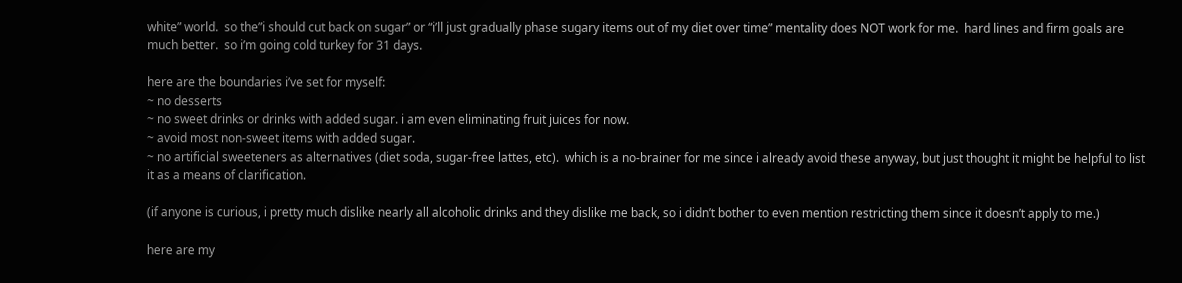white” world.  so the”i should cut back on sugar” or “i’ll just gradually phase sugary items out of my diet over time” mentality does NOT work for me.  hard lines and firm goals are much better.  so i’m going cold turkey for 31 days.

here are the boundaries i’ve set for myself:
~ no desserts
~ no sweet drinks or drinks with added sugar. i am even eliminating fruit juices for now.
~ avoid most non-sweet items with added sugar.
~ no artificial sweeteners as alternatives (diet soda, sugar-free lattes, etc).  which is a no-brainer for me since i already avoid these anyway, but just thought it might be helpful to list it as a means of clarification.

(if anyone is curious, i pretty much dislike nearly all alcoholic drinks and they dislike me back, so i didn’t bother to even mention restricting them since it doesn’t apply to me.)

here are my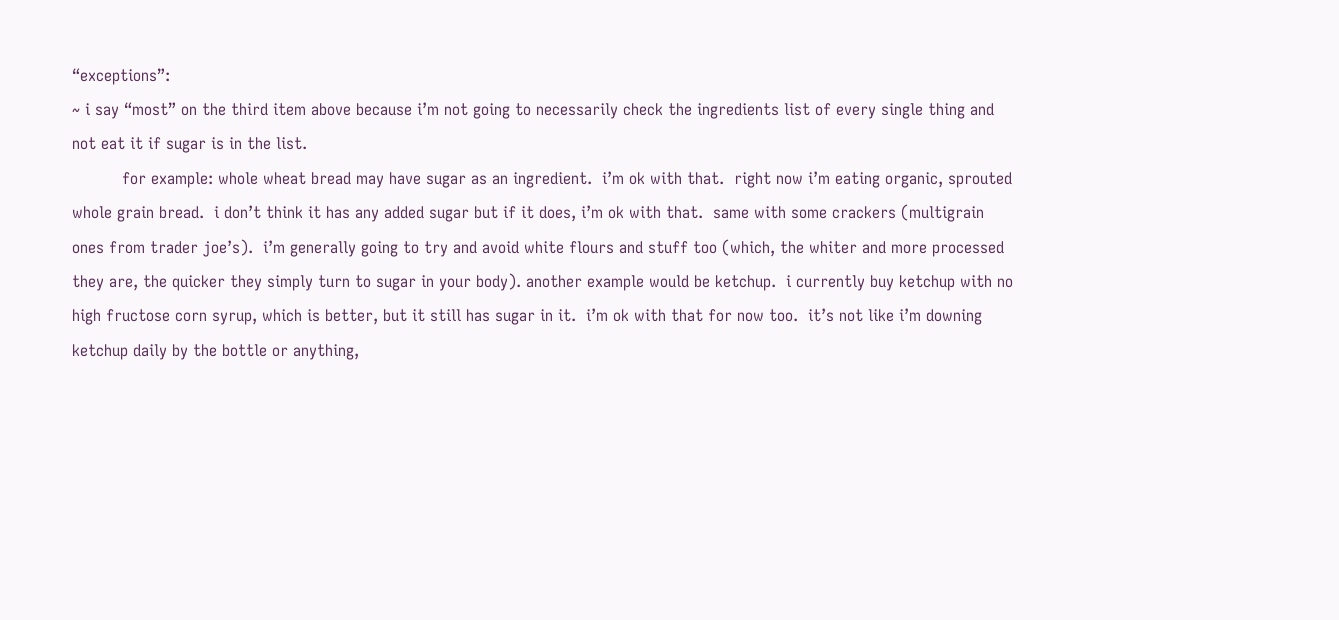“exceptions”:
~ i say “most” on the third item above because i’m not going to necessarily check the ingredients list of every single thing and not eat it if sugar is in the list.
          for example: whole wheat bread may have sugar as an ingredient.  i’m ok with that.  right now i’m eating organic, sprouted whole grain bread.  i don’t think it has any added sugar but if it does, i’m ok with that.  same with some crackers (multigrain ones from trader joe’s).  i’m generally going to try and avoid white flours and stuff too (which, the whiter and more processed they are, the quicker they simply turn to sugar in your body). another example would be ketchup.  i currently buy ketchup with no high fructose corn syrup, which is better, but it still has sugar in it.  i’m ok with that for now too.  it’s not like i’m downing ketchup daily by the bottle or anything,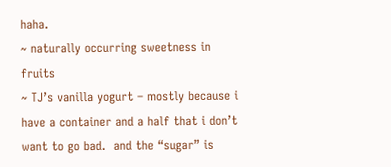haha.
~ naturally occurring sweetness in fruits
~ TJ’s vanilla yogurt – mostly because i have a container and a half that i don’t want to go bad.  and the “sugar” is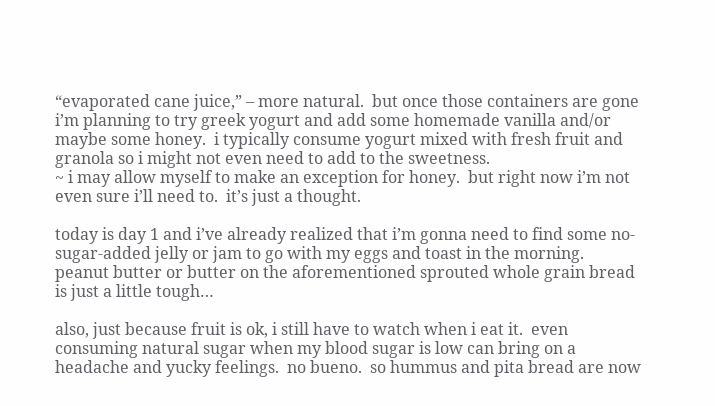“evaporated cane juice,” – more natural.  but once those containers are gone i’m planning to try greek yogurt and add some homemade vanilla and/or maybe some honey.  i typically consume yogurt mixed with fresh fruit and granola so i might not even need to add to the sweetness.
~ i may allow myself to make an exception for honey.  but right now i’m not even sure i’ll need to.  it’s just a thought.

today is day 1 and i’ve already realized that i’m gonna need to find some no-sugar-added jelly or jam to go with my eggs and toast in the morning.  peanut butter or butter on the aforementioned sprouted whole grain bread is just a little tough…

also, just because fruit is ok, i still have to watch when i eat it.  even consuming natural sugar when my blood sugar is low can bring on a headache and yucky feelings.  no bueno.  so hummus and pita bread are now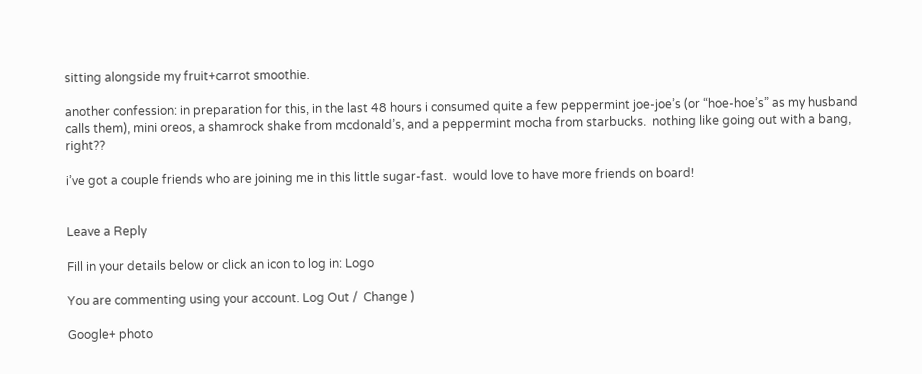sitting alongside my fruit+carrot smoothie.

another confession: in preparation for this, in the last 48 hours i consumed quite a few peppermint joe-joe’s (or “hoe-hoe’s” as my husband calls them), mini oreos, a shamrock shake from mcdonald’s, and a peppermint mocha from starbucks.  nothing like going out with a bang, right??

i’ve got a couple friends who are joining me in this little sugar-fast.  would love to have more friends on board!


Leave a Reply

Fill in your details below or click an icon to log in: Logo

You are commenting using your account. Log Out /  Change )

Google+ photo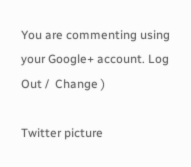You are commenting using your Google+ account. Log Out /  Change )

Twitter picture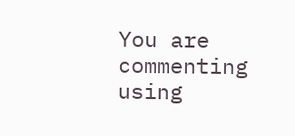You are commenting using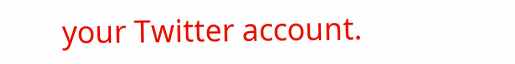your Twitter account.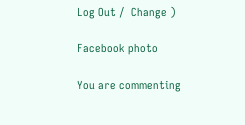Log Out /  Change )

Facebook photo

You are commenting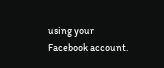using your Facebook account.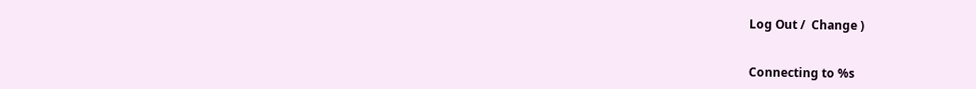Log Out /  Change )


Connecting to %s